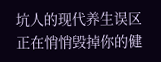坑人的现代养生误区 正在悄悄毁掉你的健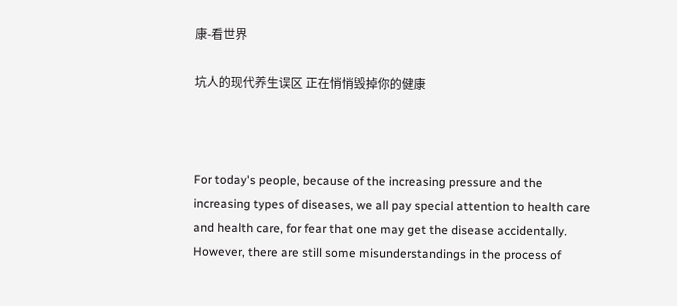康-看世界

坑人的现代养生误区 正在悄悄毁掉你的健康



For today's people, because of the increasing pressure and the increasing types of diseases, we all pay special attention to health care and health care, for fear that one may get the disease accidentally. However, there are still some misunderstandings in the process of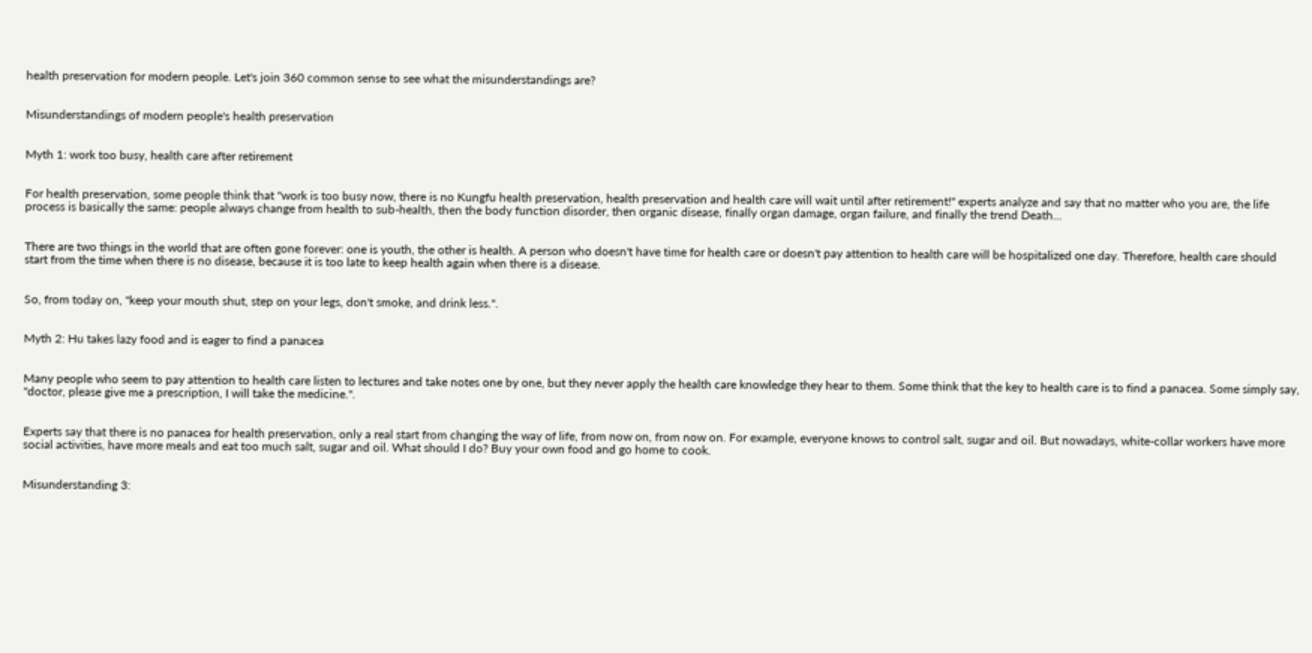health preservation for modern people. Let's join 360 common sense to see what the misunderstandings are?


Misunderstandings of modern people's health preservation


Myth 1: work too busy, health care after retirement


For health preservation, some people think that "work is too busy now, there is no Kungfu health preservation, health preservation and health care will wait until after retirement!" experts analyze and say that no matter who you are, the life process is basically the same: people always change from health to sub-health, then the body function disorder, then organic disease, finally organ damage, organ failure, and finally the trend Death...


There are two things in the world that are often gone forever: one is youth, the other is health. A person who doesn't have time for health care or doesn't pay attention to health care will be hospitalized one day. Therefore, health care should start from the time when there is no disease, because it is too late to keep health again when there is a disease.


So, from today on, "keep your mouth shut, step on your legs, don't smoke, and drink less.".


Myth 2: Hu takes lazy food and is eager to find a panacea


Many people who seem to pay attention to health care listen to lectures and take notes one by one, but they never apply the health care knowledge they hear to them. Some think that the key to health care is to find a panacea. Some simply say, "doctor, please give me a prescription, I will take the medicine.".


Experts say that there is no panacea for health preservation, only a real start from changing the way of life, from now on, from now on. For example, everyone knows to control salt, sugar and oil. But nowadays, white-collar workers have more social activities, have more meals and eat too much salt, sugar and oil. What should I do? Buy your own food and go home to cook.


Misunderstanding 3: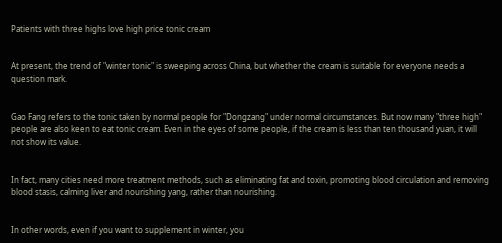Patients with three highs love high price tonic cream


At present, the trend of "winter tonic" is sweeping across China, but whether the cream is suitable for everyone needs a question mark.


Gao Fang refers to the tonic taken by normal people for "Dongzang" under normal circumstances. But now many "three high" people are also keen to eat tonic cream. Even in the eyes of some people, if the cream is less than ten thousand yuan, it will not show its value.


In fact, many cities need more treatment methods, such as eliminating fat and toxin, promoting blood circulation and removing blood stasis, calming liver and nourishing yang, rather than nourishing.


In other words, even if you want to supplement in winter, you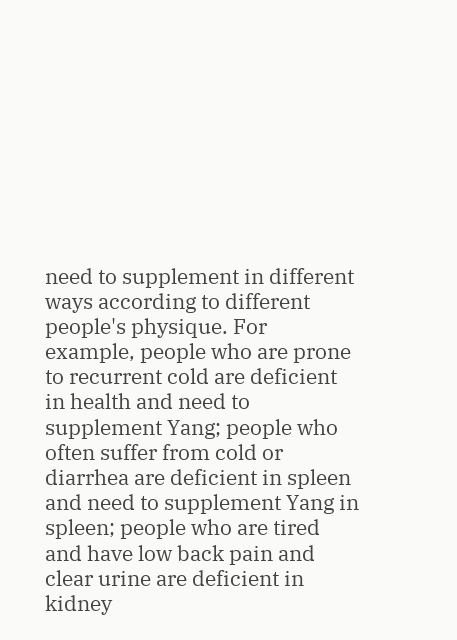need to supplement in different ways according to different people's physique. For example, people who are prone to recurrent cold are deficient in health and need to supplement Yang; people who often suffer from cold or diarrhea are deficient in spleen and need to supplement Yang in spleen; people who are tired and have low back pain and clear urine are deficient in kidney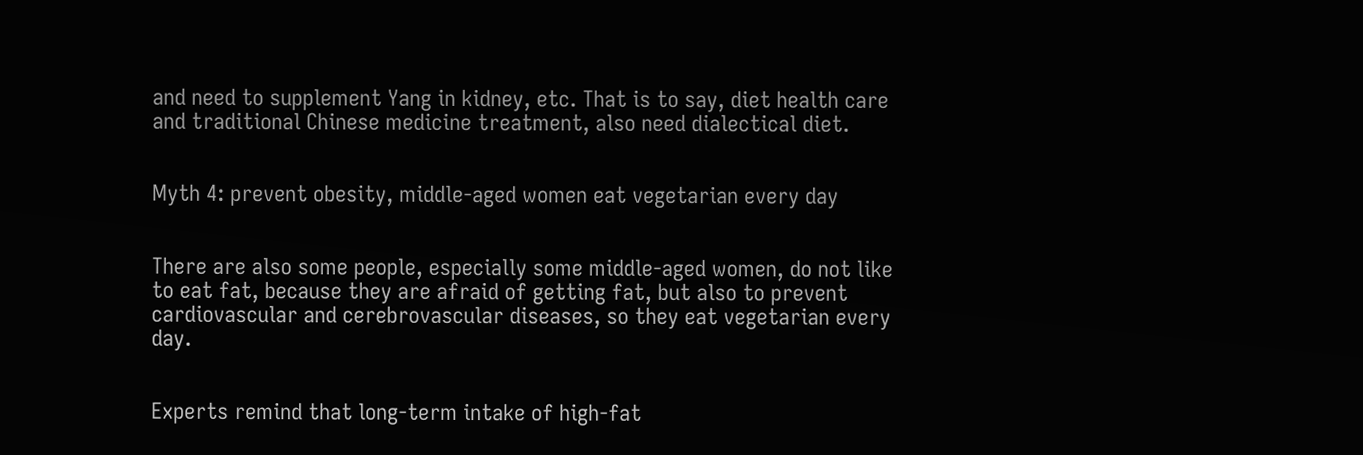and need to supplement Yang in kidney, etc. That is to say, diet health care and traditional Chinese medicine treatment, also need dialectical diet.


Myth 4: prevent obesity, middle-aged women eat vegetarian every day


There are also some people, especially some middle-aged women, do not like to eat fat, because they are afraid of getting fat, but also to prevent cardiovascular and cerebrovascular diseases, so they eat vegetarian every day.


Experts remind that long-term intake of high-fat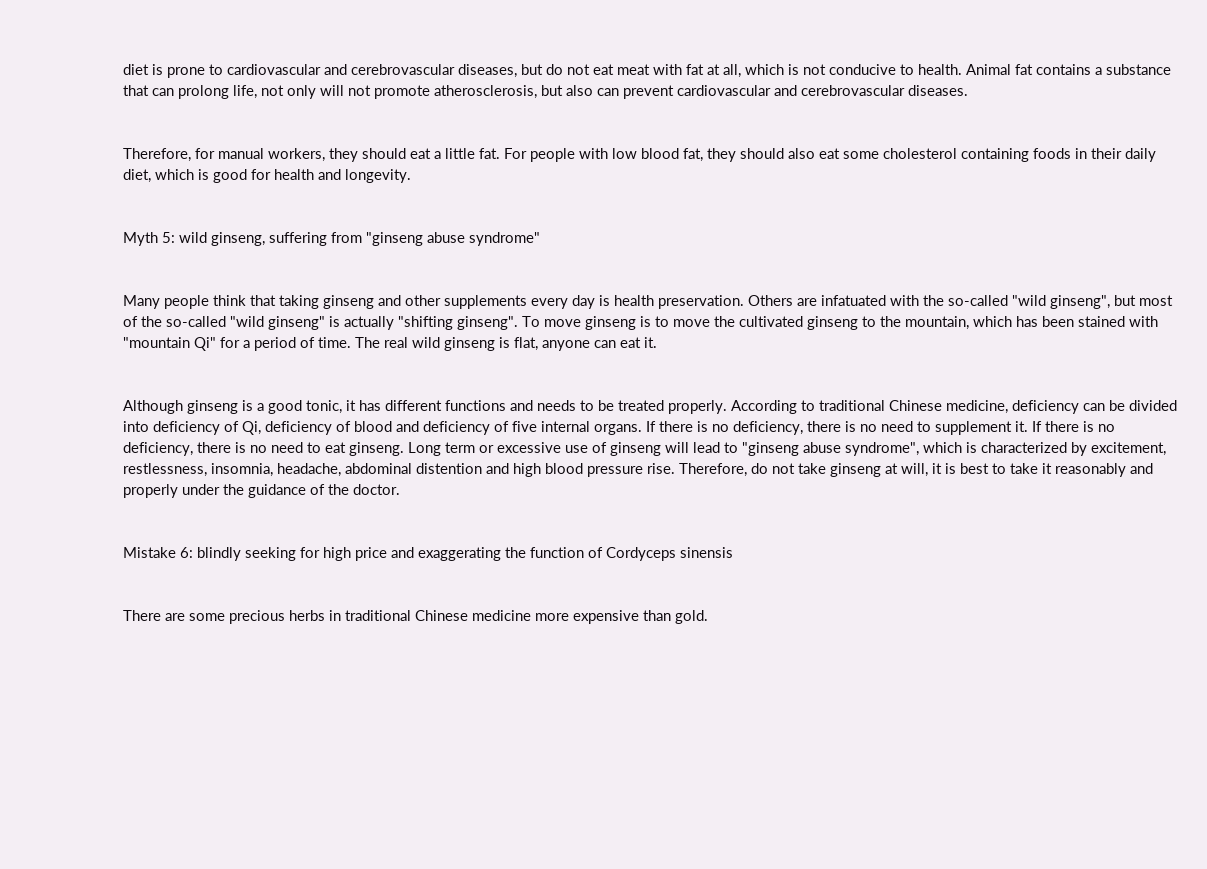diet is prone to cardiovascular and cerebrovascular diseases, but do not eat meat with fat at all, which is not conducive to health. Animal fat contains a substance that can prolong life, not only will not promote atherosclerosis, but also can prevent cardiovascular and cerebrovascular diseases.


Therefore, for manual workers, they should eat a little fat. For people with low blood fat, they should also eat some cholesterol containing foods in their daily diet, which is good for health and longevity.


Myth 5: wild ginseng, suffering from "ginseng abuse syndrome"


Many people think that taking ginseng and other supplements every day is health preservation. Others are infatuated with the so-called "wild ginseng", but most of the so-called "wild ginseng" is actually "shifting ginseng". To move ginseng is to move the cultivated ginseng to the mountain, which has been stained with "mountain Qi" for a period of time. The real wild ginseng is flat, anyone can eat it.


Although ginseng is a good tonic, it has different functions and needs to be treated properly. According to traditional Chinese medicine, deficiency can be divided into deficiency of Qi, deficiency of blood and deficiency of five internal organs. If there is no deficiency, there is no need to supplement it. If there is no deficiency, there is no need to eat ginseng. Long term or excessive use of ginseng will lead to "ginseng abuse syndrome", which is characterized by excitement, restlessness, insomnia, headache, abdominal distention and high blood pressure rise. Therefore, do not take ginseng at will, it is best to take it reasonably and properly under the guidance of the doctor.


Mistake 6: blindly seeking for high price and exaggerating the function of Cordyceps sinensis


There are some precious herbs in traditional Chinese medicine more expensive than gold.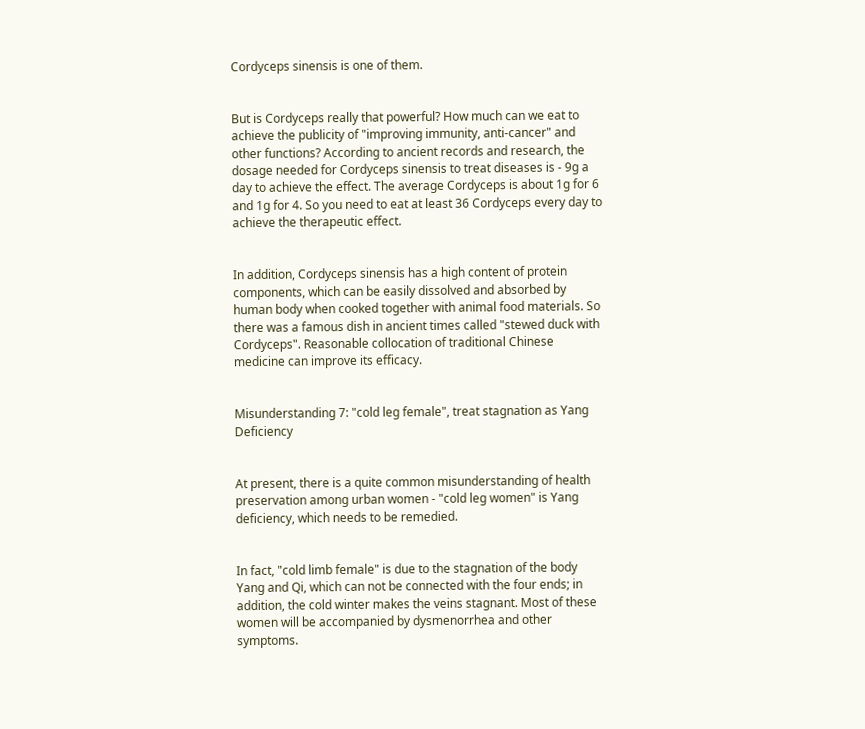Cordyceps sinensis is one of them.


But is Cordyceps really that powerful? How much can we eat to achieve the publicity of "improving immunity, anti-cancer" and other functions? According to ancient records and research, the dosage needed for Cordyceps sinensis to treat diseases is - 9g a day to achieve the effect. The average Cordyceps is about 1g for 6 and 1g for 4. So you need to eat at least 36 Cordyceps every day to achieve the therapeutic effect.


In addition, Cordyceps sinensis has a high content of protein components, which can be easily dissolved and absorbed by human body when cooked together with animal food materials. So there was a famous dish in ancient times called "stewed duck with Cordyceps". Reasonable collocation of traditional Chinese medicine can improve its efficacy.


Misunderstanding 7: "cold leg female", treat stagnation as Yang Deficiency


At present, there is a quite common misunderstanding of health preservation among urban women - "cold leg women" is Yang deficiency, which needs to be remedied.


In fact, "cold limb female" is due to the stagnation of the body Yang and Qi, which can not be connected with the four ends; in addition, the cold winter makes the veins stagnant. Most of these women will be accompanied by dysmenorrhea and other symptoms.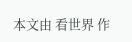本文由 看世界 作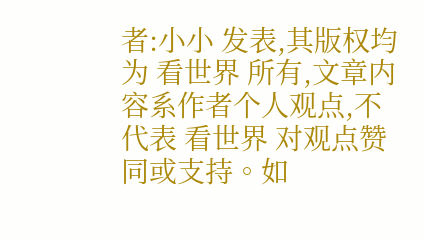者:小小 发表,其版权均为 看世界 所有,文章内容系作者个人观点,不代表 看世界 对观点赞同或支持。如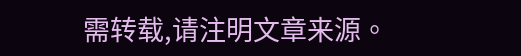需转载,请注明文章来源。